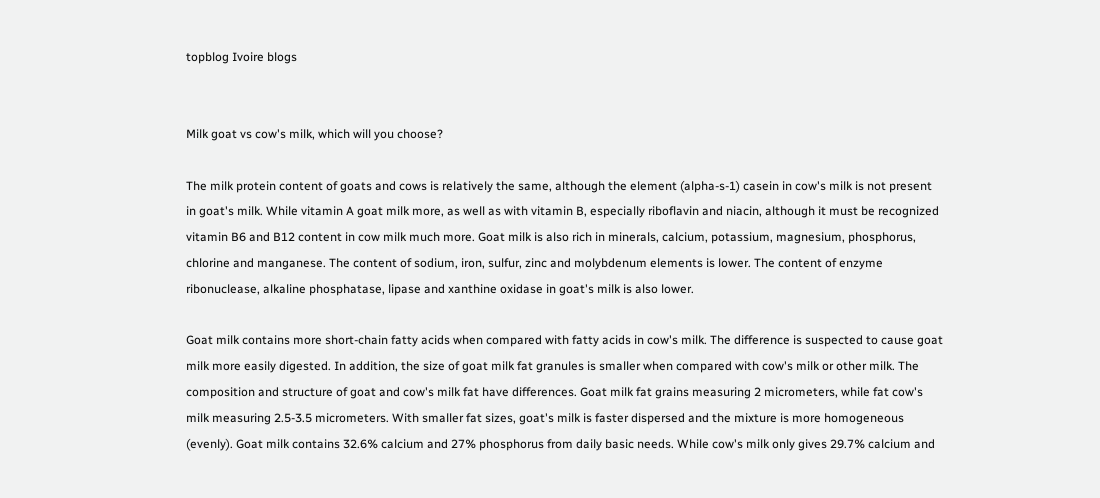topblog Ivoire blogs


Milk goat vs cow's milk, which will you choose?

The milk protein content of goats and cows is relatively the same, although the element (alpha-s-1) casein in cow's milk is not present in goat's milk. While vitamin A goat milk more, as well as with vitamin B, especially riboflavin and niacin, although it must be recognized vitamin B6 and B12 content in cow milk much more. Goat milk is also rich in minerals, calcium, potassium, magnesium, phosphorus, chlorine and manganese. The content of sodium, iron, sulfur, zinc and molybdenum elements is lower. The content of enzyme ribonuclease, alkaline phosphatase, lipase and xanthine oxidase in goat's milk is also lower.

Goat milk contains more short-chain fatty acids when compared with fatty acids in cow's milk. The difference is suspected to cause goat milk more easily digested. In addition, the size of goat milk fat granules is smaller when compared with cow's milk or other milk. The composition and structure of goat and cow's milk fat have differences. Goat milk fat grains measuring 2 micrometers, while fat cow's milk measuring 2.5-3.5 micrometers. With smaller fat sizes, goat's milk is faster dispersed and the mixture is more homogeneous (evenly). Goat milk contains 32.6% calcium and 27% phosphorus from daily basic needs. While cow's milk only gives 29.7% calcium and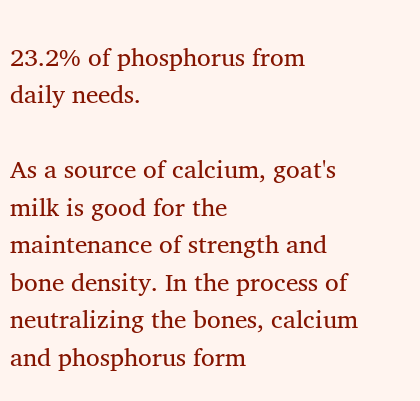23.2% of phosphorus from daily needs.

As a source of calcium, goat's milk is good for the maintenance of strength and bone density. In the process of neutralizing the bones, calcium and phosphorus form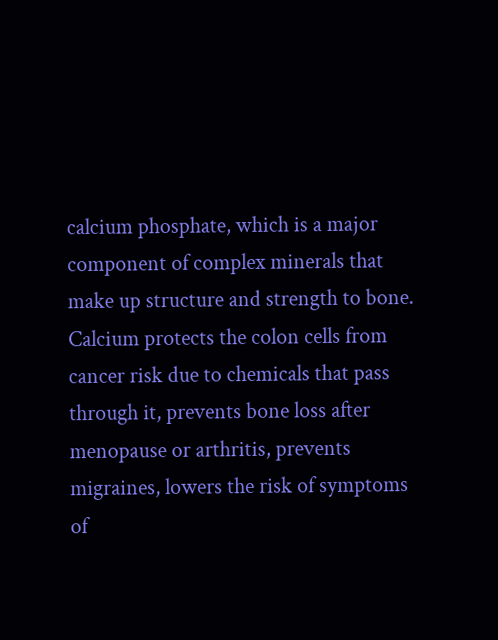calcium phosphate, which is a major component of complex minerals that make up structure and strength to bone. Calcium protects the colon cells from cancer risk due to chemicals that pass through it, prevents bone loss after menopause or arthritis, prevents migraines, lowers the risk of symptoms of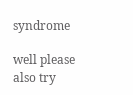syndrome

well please also try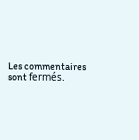Les commentaires sont fermés.